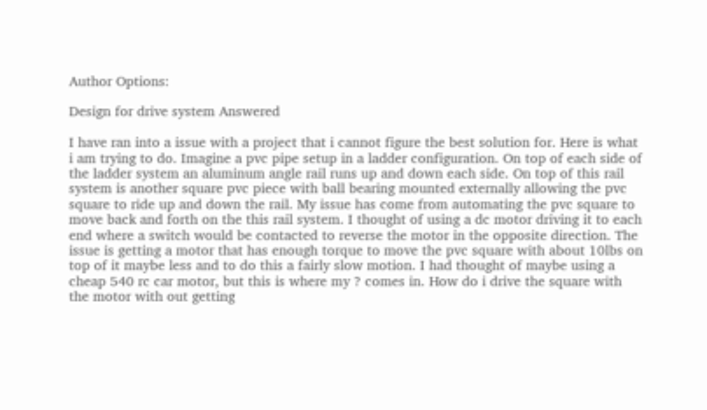Author Options:

Design for drive system Answered

I have ran into a issue with a project that i cannot figure the best solution for. Here is what i am trying to do. Imagine a pvc pipe setup in a ladder configuration. On top of each side of the ladder system an aluminum angle rail runs up and down each side. On top of this rail system is another square pvc piece with ball bearing mounted externally allowing the pvc square to ride up and down the rail. My issue has come from automating the pvc square to move back and forth on the this rail system. I thought of using a dc motor driving it to each end where a switch would be contacted to reverse the motor in the opposite direction. The issue is getting a motor that has enough torque to move the pvc square with about 10lbs on top of it maybe less and to do this a fairly slow motion. I had thought of maybe using a cheap 540 rc car motor, but this is where my ? comes in. How do i drive the square with the motor with out getting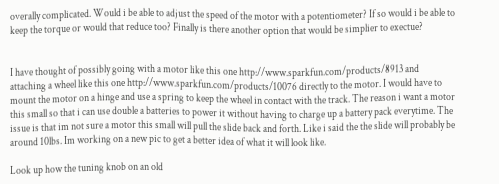overally complicated. Would i be able to adjust the speed of the motor with a potentiometer? If so would i be able to keep the torque or would that reduce too? Finally is there another option that would be simplier to exectue?


I have thought of possibly going with a motor like this one http://www.sparkfun.com/products/8913 and attaching a wheel like this one http://www.sparkfun.com/products/10076 directly to the motor. I would have to mount the motor on a hinge and use a spring to keep the wheel in contact with the track. The reason i want a motor this small so that i can use double a batteries to power it without having to charge up a battery pack everytime. The issue is that im not sure a motor this small will pull the slide back and forth. Like i said the the slide will probably be around 10lbs. Im working on a new pic to get a better idea of what it will look like.

Look up how the tuning knob on an old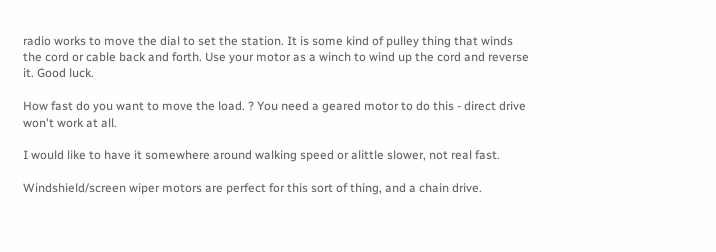radio works to move the dial to set the station. It is some kind of pulley thing that winds the cord or cable back and forth. Use your motor as a winch to wind up the cord and reverse it. Good luck.

How fast do you want to move the load. ? You need a geared motor to do this - direct drive won't work at all.

I would like to have it somewhere around walking speed or alittle slower, not real fast.

Windshield/screen wiper motors are perfect for this sort of thing, and a chain drive.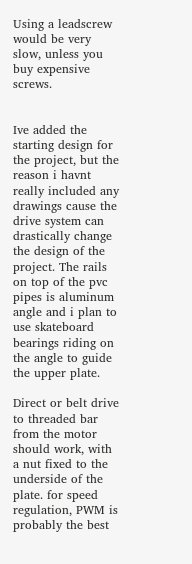Using a leadscrew would be very slow, unless you buy expensive screws.


Ive added the starting design for the project, but the reason i havnt really included any drawings cause the drive system can drastically change the design of the project. The rails on top of the pvc pipes is aluminum angle and i plan to use skateboard bearings riding on the angle to guide the upper plate.

Direct or belt drive to threaded bar from the motor should work, with a nut fixed to the underside of the plate. for speed regulation, PWM is probably the best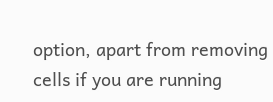option, apart from removing cells if you are running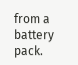from a battery pack.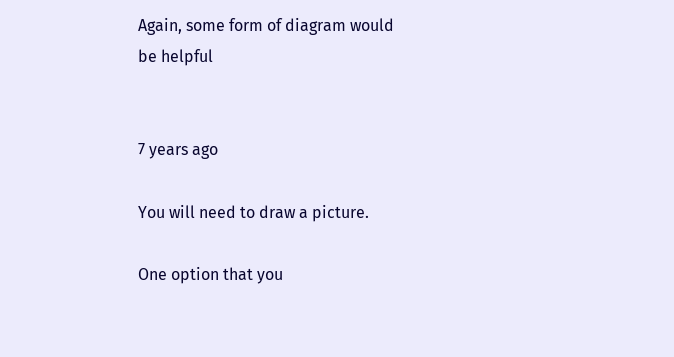Again, some form of diagram would be helpful


7 years ago

You will need to draw a picture.

One option that you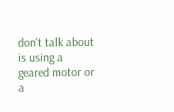don't talk about is using a geared motor or a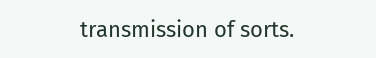transmission of sorts.